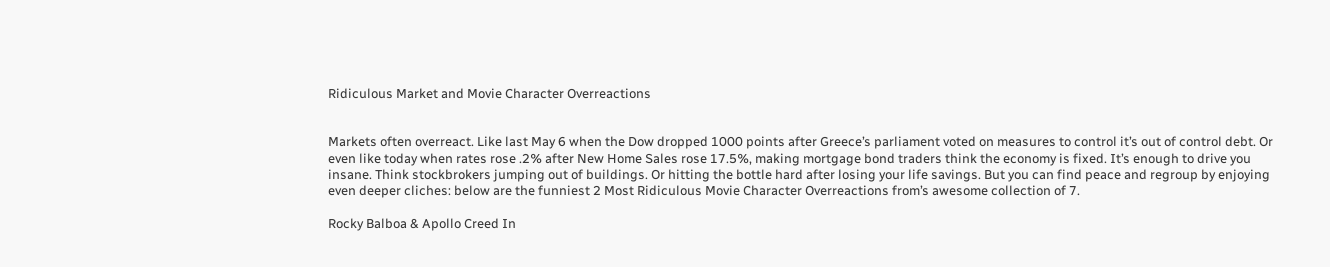Ridiculous Market and Movie Character Overreactions


Markets often overreact. Like last May 6 when the Dow dropped 1000 points after Greece’s parliament voted on measures to control it’s out of control debt. Or even like today when rates rose .2% after New Home Sales rose 17.5%, making mortgage bond traders think the economy is fixed. It’s enough to drive you insane. Think stockbrokers jumping out of buildings. Or hitting the bottle hard after losing your life savings. But you can find peace and regroup by enjoying even deeper cliches: below are the funniest 2 Most Ridiculous Movie Character Overreactions from’s awesome collection of 7.

Rocky Balboa & Apollo Creed In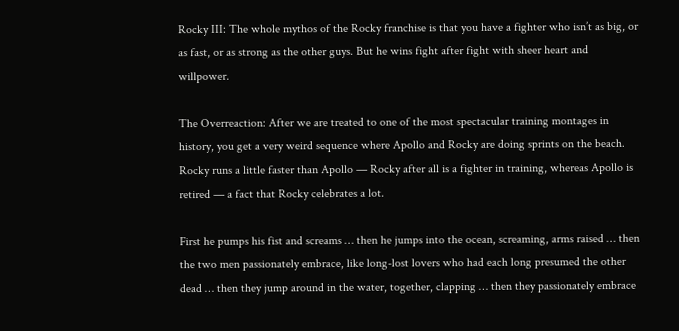Rocky III: The whole mythos of the Rocky franchise is that you have a fighter who isn’t as big, or as fast, or as strong as the other guys. But he wins fight after fight with sheer heart and willpower.

The Overreaction: After we are treated to one of the most spectacular training montages in history, you get a very weird sequence where Apollo and Rocky are doing sprints on the beach. Rocky runs a little faster than Apollo — Rocky after all is a fighter in training, whereas Apollo is retired — a fact that Rocky celebrates a lot.

First he pumps his fist and screams … then he jumps into the ocean, screaming, arms raised … then the two men passionately embrace, like long-lost lovers who had each long presumed the other dead … then they jump around in the water, together, clapping … then they passionately embrace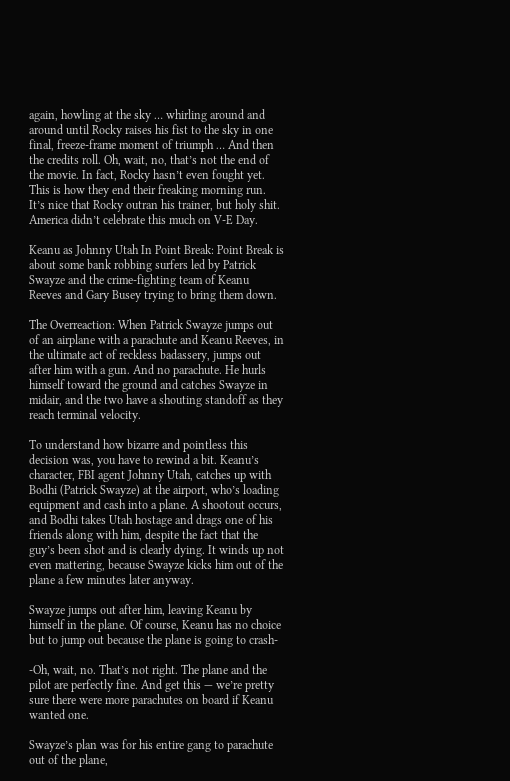again, howling at the sky … whirling around and around until Rocky raises his fist to the sky in one final, freeze-frame moment of triumph … And then the credits roll. Oh, wait, no, that’s not the end of the movie. In fact, Rocky hasn’t even fought yet. This is how they end their freaking morning run. It’s nice that Rocky outran his trainer, but holy shit. America didn’t celebrate this much on V-E Day.

Keanu as Johnny Utah In Point Break: Point Break is about some bank robbing surfers led by Patrick Swayze and the crime-fighting team of Keanu Reeves and Gary Busey trying to bring them down.

The Overreaction: When Patrick Swayze jumps out of an airplane with a parachute and Keanu Reeves, in the ultimate act of reckless badassery, jumps out after him with a gun. And no parachute. He hurls himself toward the ground and catches Swayze in midair, and the two have a shouting standoff as they reach terminal velocity.

To understand how bizarre and pointless this decision was, you have to rewind a bit. Keanu’s character, FBI agent Johnny Utah, catches up with Bodhi (Patrick Swayze) at the airport, who’s loading equipment and cash into a plane. A shootout occurs, and Bodhi takes Utah hostage and drags one of his friends along with him, despite the fact that the guy’s been shot and is clearly dying. It winds up not even mattering, because Swayze kicks him out of the plane a few minutes later anyway.

Swayze jumps out after him, leaving Keanu by himself in the plane. Of course, Keanu has no choice but to jump out because the plane is going to crash-

-Oh, wait, no. That’s not right. The plane and the pilot are perfectly fine. And get this — we’re pretty sure there were more parachutes on board if Keanu wanted one.

Swayze’s plan was for his entire gang to parachute out of the plane,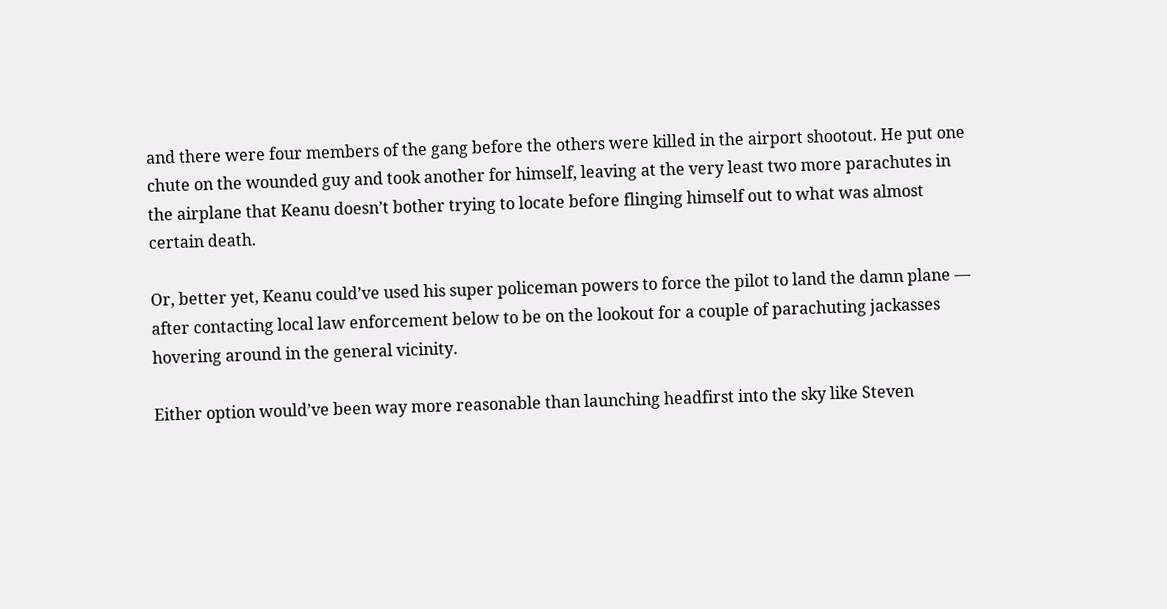and there were four members of the gang before the others were killed in the airport shootout. He put one chute on the wounded guy and took another for himself, leaving at the very least two more parachutes in the airplane that Keanu doesn’t bother trying to locate before flinging himself out to what was almost certain death.

Or, better yet, Keanu could’ve used his super policeman powers to force the pilot to land the damn plane — after contacting local law enforcement below to be on the lookout for a couple of parachuting jackasses hovering around in the general vicinity.

Either option would’ve been way more reasonable than launching headfirst into the sky like Steven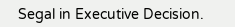Segal in Executive Decision.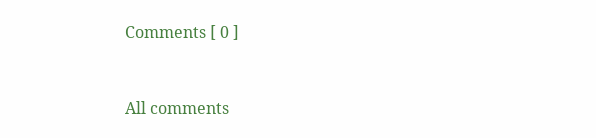Comments [ 0 ]


All comments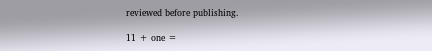reviewed before publishing.

11 + one =